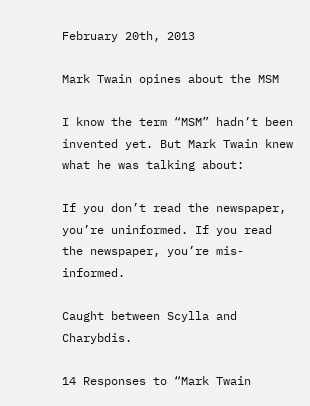February 20th, 2013

Mark Twain opines about the MSM

I know the term “MSM” hadn’t been invented yet. But Mark Twain knew what he was talking about:

If you don’t read the newspaper, you’re uninformed. If you read the newspaper, you’re mis-informed.

Caught between Scylla and Charybdis.

14 Responses to “Mark Twain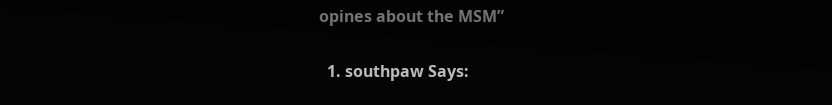opines about the MSM”

  1. southpaw Says: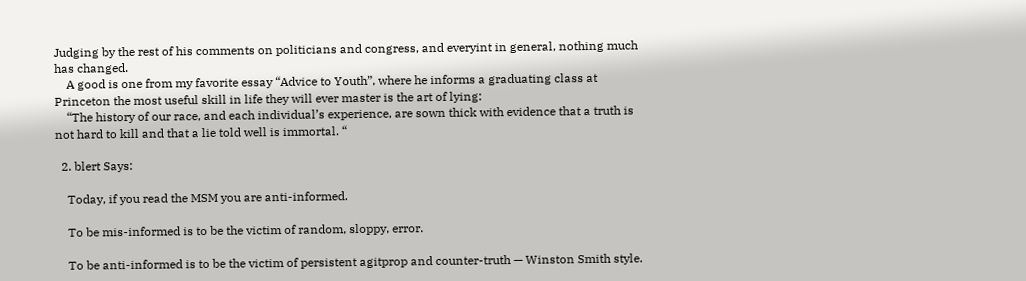Judging by the rest of his comments on politicians and congress, and everyint in general, nothing much has changed.
    A good is one from my favorite essay “Advice to Youth”, where he informs a graduating class at Princeton the most useful skill in life they will ever master is the art of lying:
    “The history of our race, and each individual’s experience, are sown thick with evidence that a truth is not hard to kill and that a lie told well is immortal. “

  2. blert Says:

    Today, if you read the MSM you are anti-informed.

    To be mis-informed is to be the victim of random, sloppy, error.

    To be anti-informed is to be the victim of persistent agitprop and counter-truth — Winston Smith style.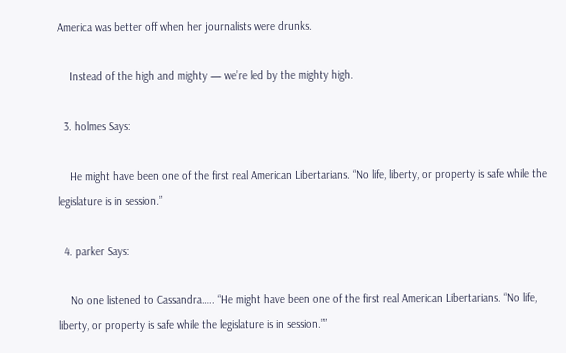America was better off when her journalists were drunks.

    Instead of the high and mighty — we’re led by the mighty high.

  3. holmes Says:

    He might have been one of the first real American Libertarians. “No life, liberty, or property is safe while the legislature is in session.”

  4. parker Says:

    No one listened to Cassandra….. “He might have been one of the first real American Libertarians. “No life, liberty, or property is safe while the legislature is in session.””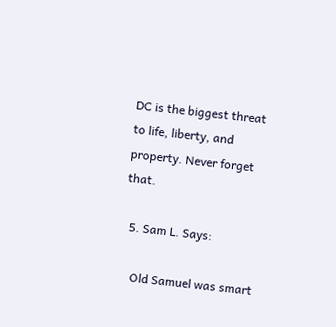DC is the biggest threat to life, liberty, and property. Never forget that.

  5. Sam L. Says:

    Old Samuel was smart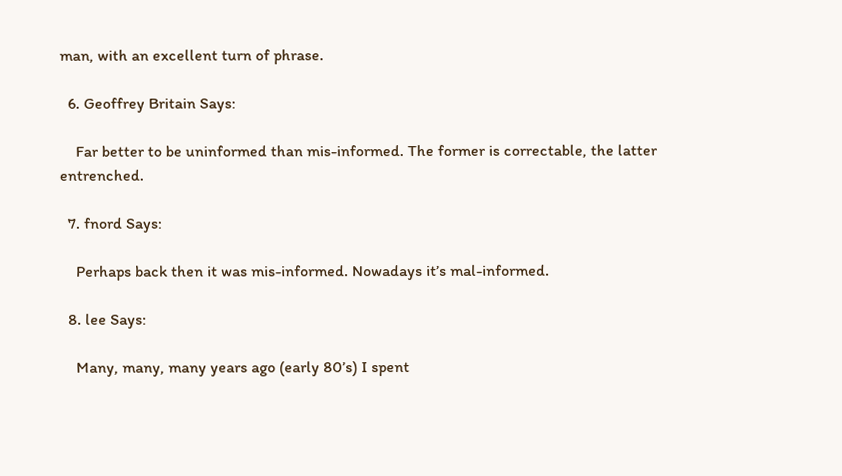man, with an excellent turn of phrase.

  6. Geoffrey Britain Says:

    Far better to be uninformed than mis-informed. The former is correctable, the latter entrenched.

  7. fnord Says:

    Perhaps back then it was mis-informed. Nowadays it’s mal-informed.

  8. lee Says:

    Many, many, many years ago (early 80’s) I spent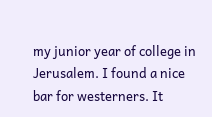my junior year of college in Jerusalem. I found a nice bar for westerners. It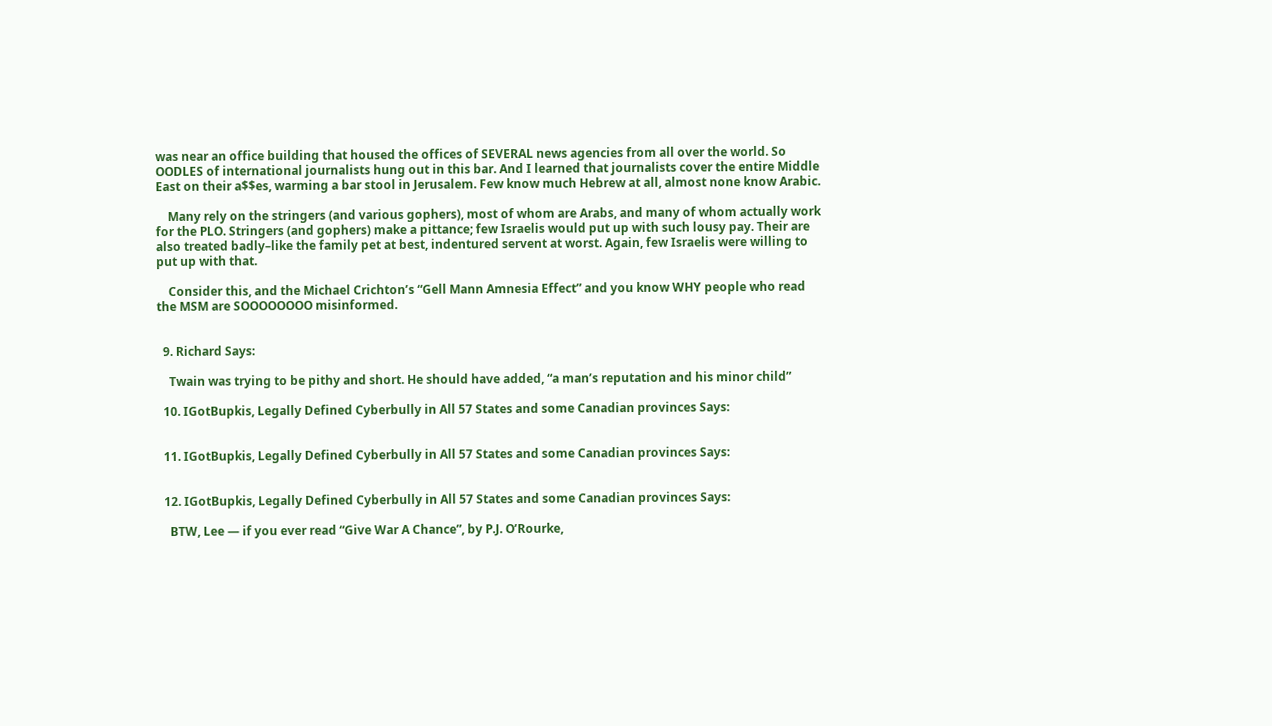was near an office building that housed the offices of SEVERAL news agencies from all over the world. So OODLES of international journalists hung out in this bar. And I learned that journalists cover the entire Middle East on their a$$es, warming a bar stool in Jerusalem. Few know much Hebrew at all, almost none know Arabic.

    Many rely on the stringers (and various gophers), most of whom are Arabs, and many of whom actually work for the PLO. Stringers (and gophers) make a pittance; few Israelis would put up with such lousy pay. Their are also treated badly–like the family pet at best, indentured servent at worst. Again, few Israelis were willing to put up with that.

    Consider this, and the Michael Crichton’s “Gell Mann Amnesia Effect” and you know WHY people who read the MSM are SOOOOOOOO misinformed.


  9. Richard Says:

    Twain was trying to be pithy and short. He should have added, “a man’s reputation and his minor child”

  10. IGotBupkis, Legally Defined Cyberbully in All 57 States and some Canadian provinces Says:


  11. IGotBupkis, Legally Defined Cyberbully in All 57 States and some Canadian provinces Says:


  12. IGotBupkis, Legally Defined Cyberbully in All 57 States and some Canadian provinces Says:

    BTW, Lee — if you ever read “Give War A Chance”, by P.J. O’Rourke,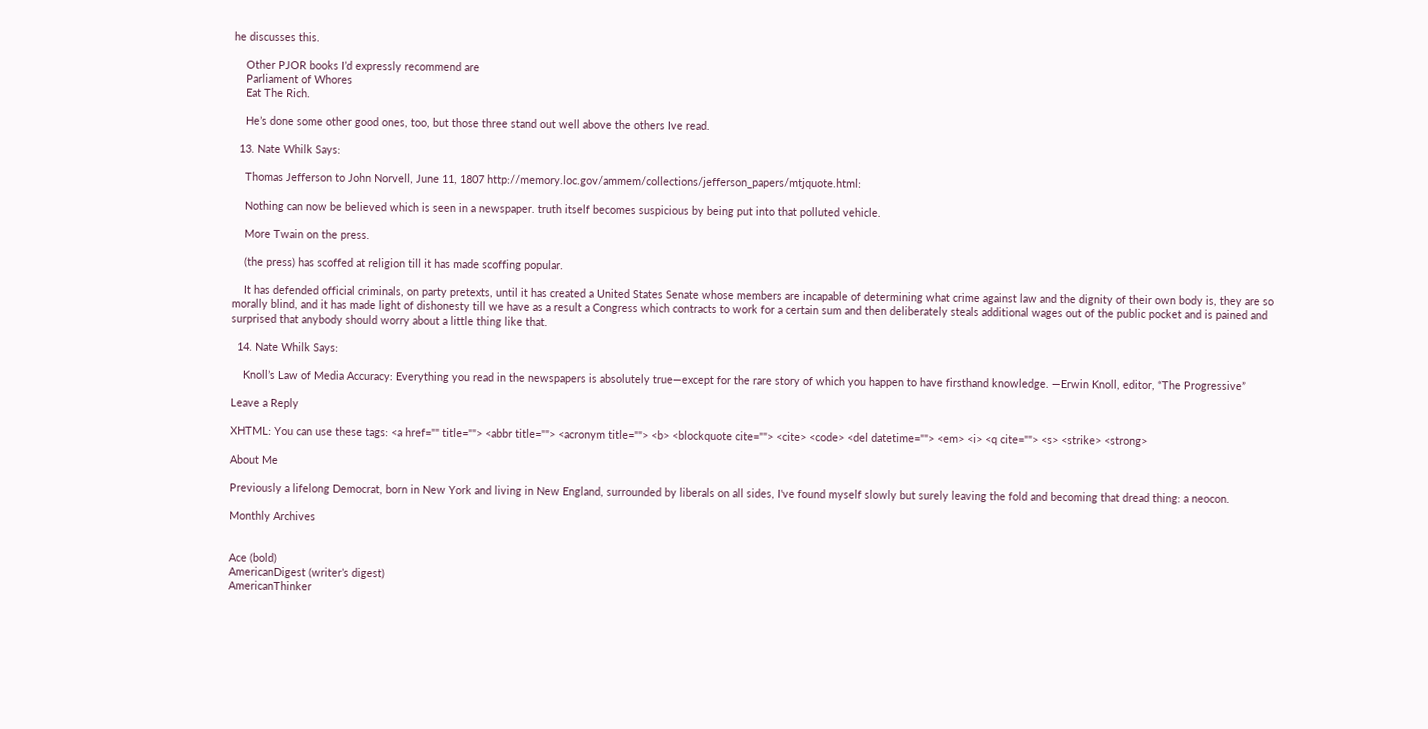he discusses this.

    Other PJOR books I’d expressly recommend are
    Parliament of Whores
    Eat The Rich.

    He’s done some other good ones, too, but those three stand out well above the others Ive read.

  13. Nate Whilk Says:

    Thomas Jefferson to John Norvell, June 11, 1807 http://memory.loc.gov/ammem/collections/jefferson_papers/mtjquote.html:

    Nothing can now be believed which is seen in a newspaper. truth itself becomes suspicious by being put into that polluted vehicle.

    More Twain on the press.

    (the press) has scoffed at religion till it has made scoffing popular.

    It has defended official criminals, on party pretexts, until it has created a United States Senate whose members are incapable of determining what crime against law and the dignity of their own body is, they are so morally blind, and it has made light of dishonesty till we have as a result a Congress which contracts to work for a certain sum and then deliberately steals additional wages out of the public pocket and is pained and surprised that anybody should worry about a little thing like that.

  14. Nate Whilk Says:

    Knoll’s Law of Media Accuracy: Everything you read in the newspapers is absolutely true—except for the rare story of which you happen to have firsthand knowledge. —Erwin Knoll, editor, “The Progressive”

Leave a Reply

XHTML: You can use these tags: <a href="" title=""> <abbr title=""> <acronym title=""> <b> <blockquote cite=""> <cite> <code> <del datetime=""> <em> <i> <q cite=""> <s> <strike> <strong>

About Me

Previously a lifelong Democrat, born in New York and living in New England, surrounded by liberals on all sides, I've found myself slowly but surely leaving the fold and becoming that dread thing: a neocon.

Monthly Archives


Ace (bold)
AmericanDigest (writer’s digest)
AmericanThinker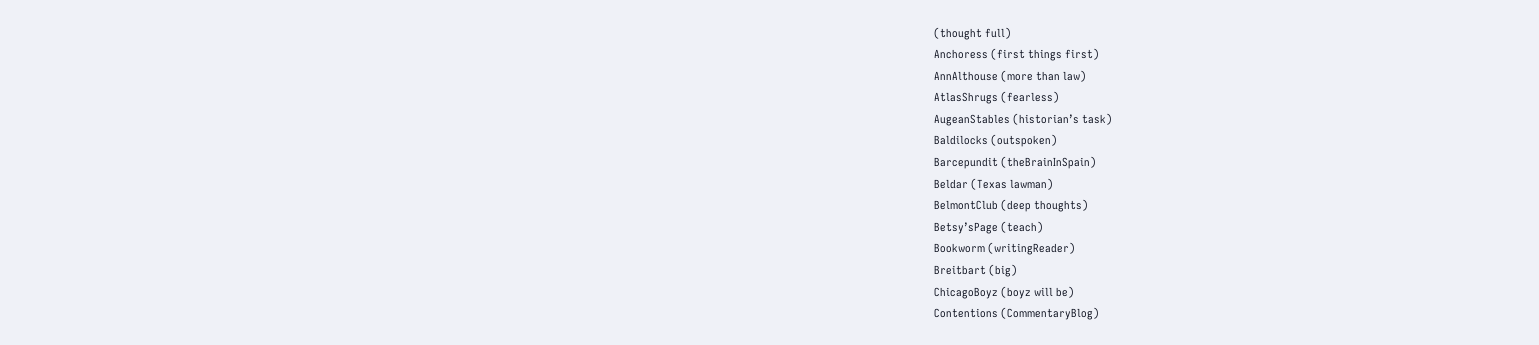(thought full)
Anchoress (first things first)
AnnAlthouse (more than law)
AtlasShrugs (fearless)
AugeanStables (historian’s task)
Baldilocks (outspoken)
Barcepundit (theBrainInSpain)
Beldar (Texas lawman)
BelmontClub (deep thoughts)
Betsy’sPage (teach)
Bookworm (writingReader)
Breitbart (big)
ChicagoBoyz (boyz will be)
Contentions (CommentaryBlog)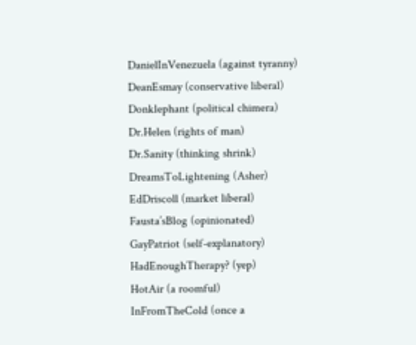DanielInVenezuela (against tyranny)
DeanEsmay (conservative liberal)
Donklephant (political chimera)
Dr.Helen (rights of man)
Dr.Sanity (thinking shrink)
DreamsToLightening (Asher)
EdDriscoll (market liberal)
Fausta’sBlog (opinionated)
GayPatriot (self-explanatory)
HadEnoughTherapy? (yep)
HotAir (a roomful)
InFromTheCold (once a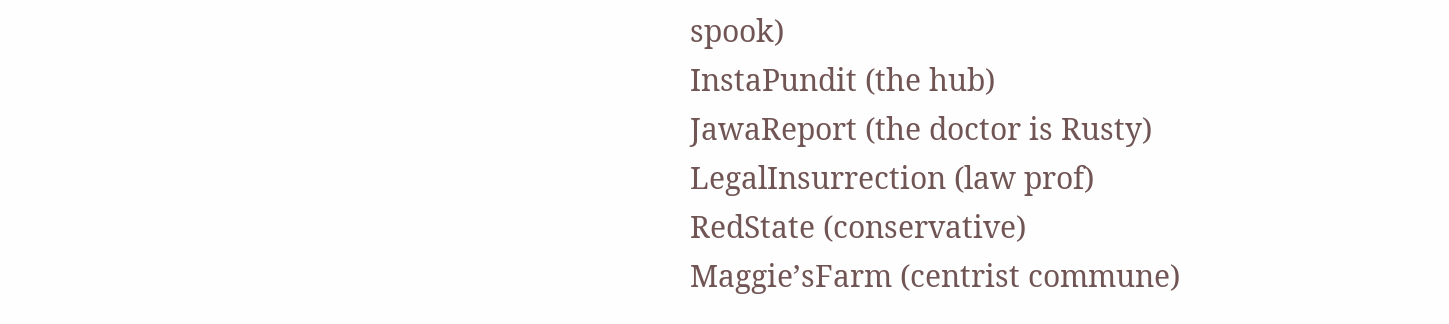spook)
InstaPundit (the hub)
JawaReport (the doctor is Rusty)
LegalInsurrection (law prof)
RedState (conservative)
Maggie’sFarm (centrist commune)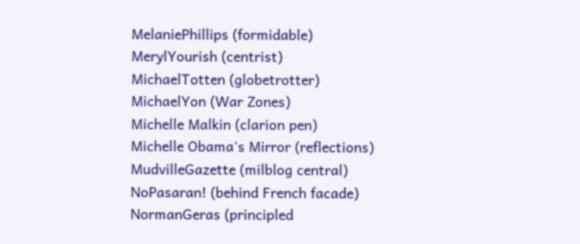MelaniePhillips (formidable)
MerylYourish (centrist)
MichaelTotten (globetrotter)
MichaelYon (War Zones)
Michelle Malkin (clarion pen)
Michelle Obama's Mirror (reflections)
MudvilleGazette (milblog central)
NoPasaran! (behind French facade)
NormanGeras (principled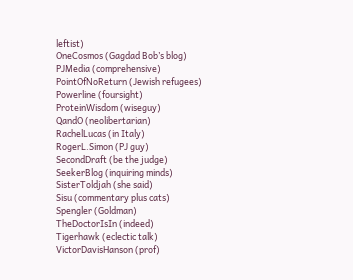leftist)
OneCosmos (Gagdad Bob’s blog)
PJMedia (comprehensive)
PointOfNoReturn (Jewish refugees)
Powerline (foursight)
ProteinWisdom (wiseguy)
QandO (neolibertarian)
RachelLucas (in Italy)
RogerL.Simon (PJ guy)
SecondDraft (be the judge)
SeekerBlog (inquiring minds)
SisterToldjah (she said)
Sisu (commentary plus cats)
Spengler (Goldman)
TheDoctorIsIn (indeed)
Tigerhawk (eclectic talk)
VictorDavisHanson (prof)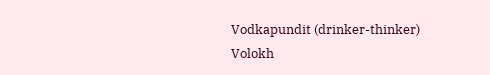Vodkapundit (drinker-thinker)
Volokh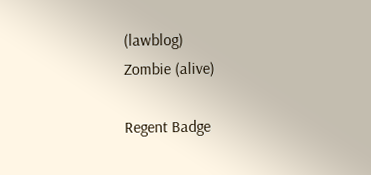(lawblog)
Zombie (alive)

Regent Badge